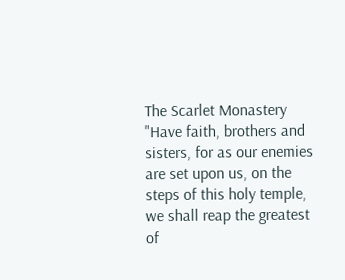The Scarlet Monastery
"Have faith, brothers and sisters, for as our enemies are set upon us, on the steps of this holy temple, we shall reap the greatest of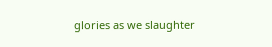glories as we slaughter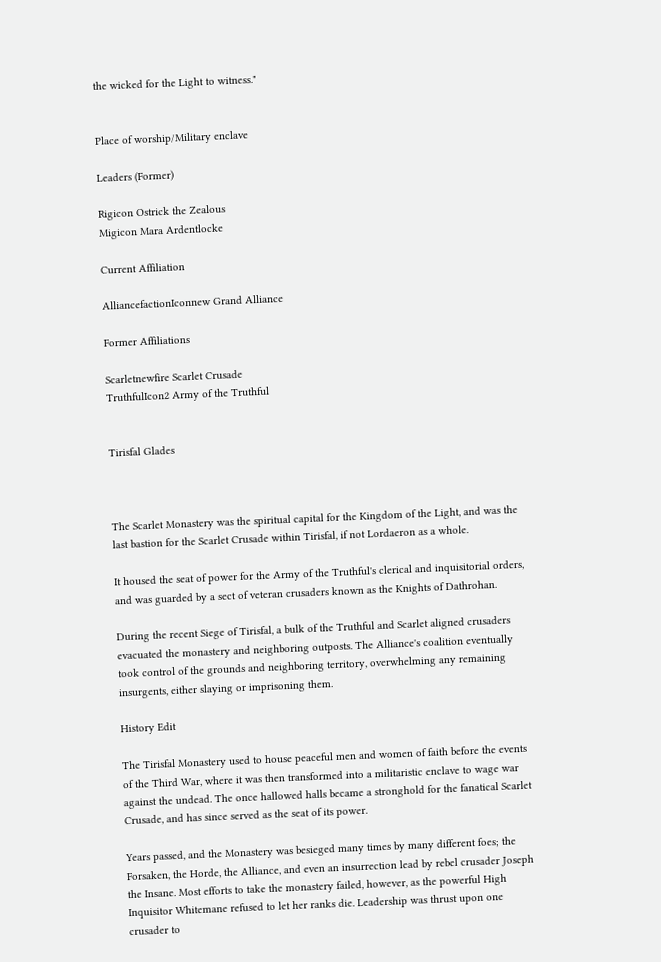the wicked for the Light to witness."


Place of worship/Military enclave

Leaders (Former)

Rigicon Ostrick the Zealous
Migicon Mara Ardentlocke

Current Affiliation

AlliancefactionIconnew Grand Alliance

Former Affiliations

Scarletnewfire Scarlet Crusade
TruthfulIcon2 Army of the Truthful


Tirisfal Glades



The Scarlet Monastery was the spiritual capital for the Kingdom of the Light, and was the last bastion for the Scarlet Crusade within Tirisfal, if not Lordaeron as a whole.

It housed the seat of power for the Army of the Truthful's clerical and inquisitorial orders, and was guarded by a sect of veteran crusaders known as the Knights of Dathrohan.

During the recent Siege of Tirisfal, a bulk of the Truthful and Scarlet aligned crusaders evacuated the monastery and neighboring outposts. The Alliance's coalition eventually took control of the grounds and neighboring territory, overwhelming any remaining insurgents, either slaying or imprisoning them.

History Edit

The Tirisfal Monastery used to house peaceful men and women of faith before the events of the Third War, where it was then transformed into a militaristic enclave to wage war against the undead. The once hallowed halls became a stronghold for the fanatical Scarlet Crusade, and has since served as the seat of its power.

Years passed, and the Monastery was besieged many times by many different foes; the Forsaken, the Horde, the Alliance, and even an insurrection lead by rebel crusader Joseph the Insane. Most efforts to take the monastery failed, however, as the powerful High Inquisitor Whitemane refused to let her ranks die. Leadership was thrust upon one crusader to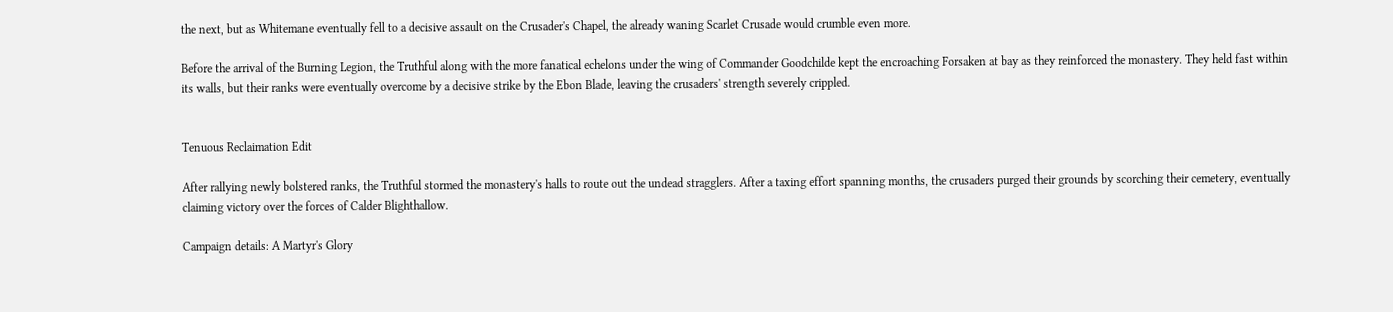the next, but as Whitemane eventually fell to a decisive assault on the Crusader's Chapel, the already waning Scarlet Crusade would crumble even more.

Before the arrival of the Burning Legion, the Truthful along with the more fanatical echelons under the wing of Commander Goodchilde kept the encroaching Forsaken at bay as they reinforced the monastery. They held fast within its walls, but their ranks were eventually overcome by a decisive strike by the Ebon Blade, leaving the crusaders' strength severely crippled.


Tenuous Reclaimation Edit

After rallying newly bolstered ranks, the Truthful stormed the monastery's halls to route out the undead stragglers. After a taxing effort spanning months, the crusaders purged their grounds by scorching their cemetery, eventually claiming victory over the forces of Calder Blighthallow.

Campaign details: A Martyr's Glory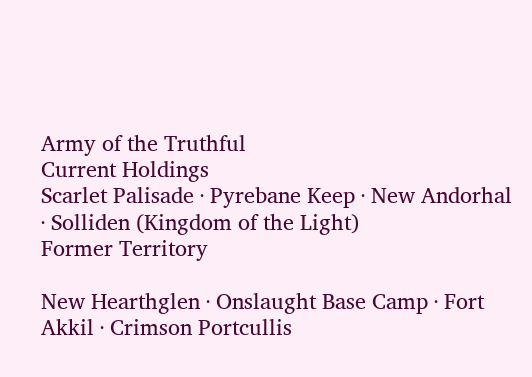Army of the Truthful
Current Holdings
Scarlet Palisade · Pyrebane Keep · New Andorhal · Solliden (Kingdom of the Light)
Former Territory

New Hearthglen · Onslaught Base Camp · Fort Akkil · Crimson Portcullis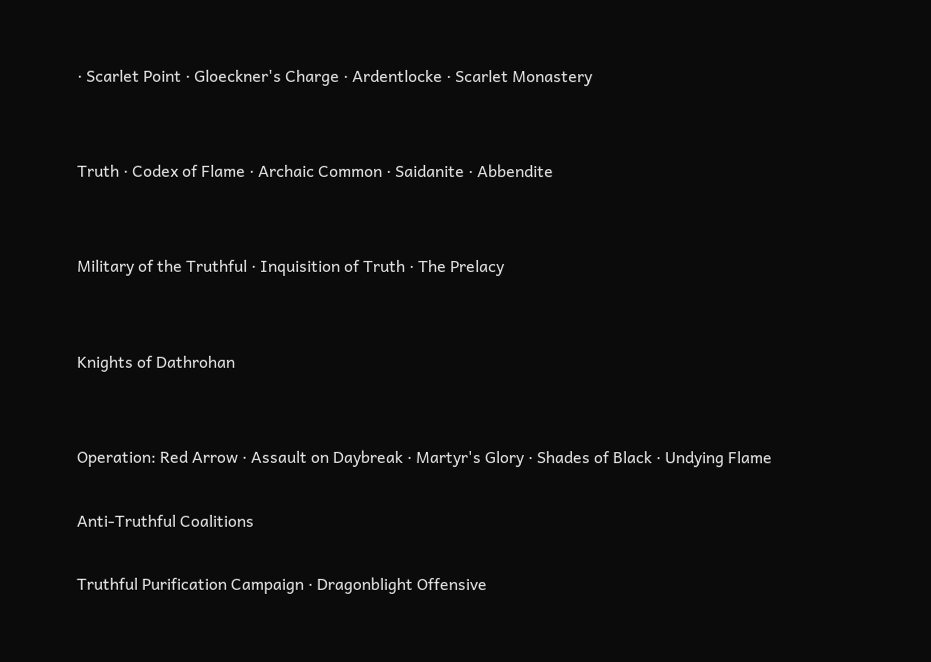· Scarlet Point · Gloeckner's Charge · Ardentlocke · Scarlet Monastery


Truth · Codex of Flame · Archaic Common · Saidanite · Abbendite


Military of the Truthful · Inquisition of Truth · The Prelacy


Knights of Dathrohan


Operation: Red Arrow · Assault on Daybreak · Martyr's Glory · Shades of Black · Undying Flame

Anti-Truthful Coalitions

Truthful Purification Campaign · Dragonblight Offensive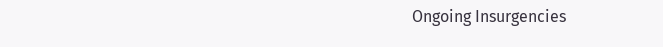Ongoing Insurgencies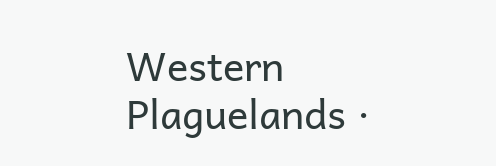Western Plaguelands ·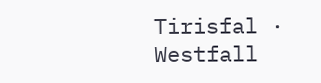Tirisfal · Westfall